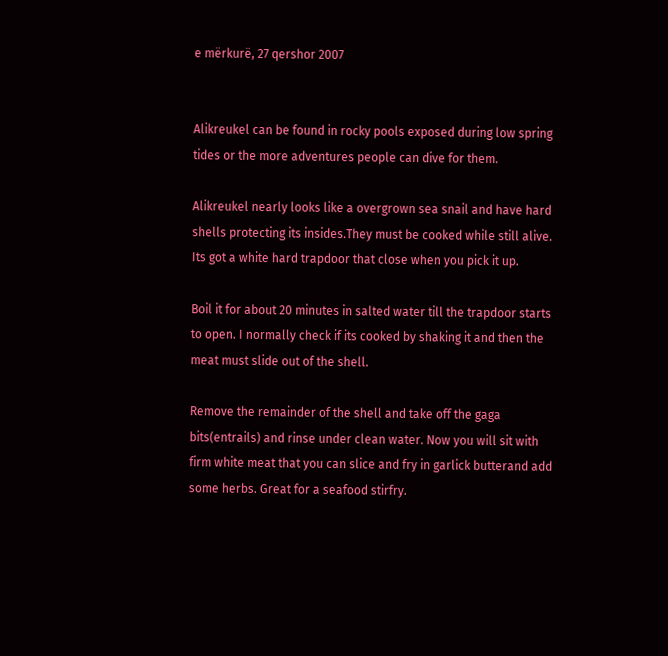e mërkurë, 27 qershor 2007


Alikreukel can be found in rocky pools exposed during low spring tides or the more adventures people can dive for them.

Alikreukel nearly looks like a overgrown sea snail and have hard shells protecting its insides.They must be cooked while still alive. Its got a white hard trapdoor that close when you pick it up.

Boil it for about 20 minutes in salted water till the trapdoor starts to open. I normally check if its cooked by shaking it and then the meat must slide out of the shell.

Remove the remainder of the shell and take off the gaga bits(entrails) and rinse under clean water. Now you will sit with firm white meat that you can slice and fry in garlick butterand add some herbs. Great for a seafood stirfry.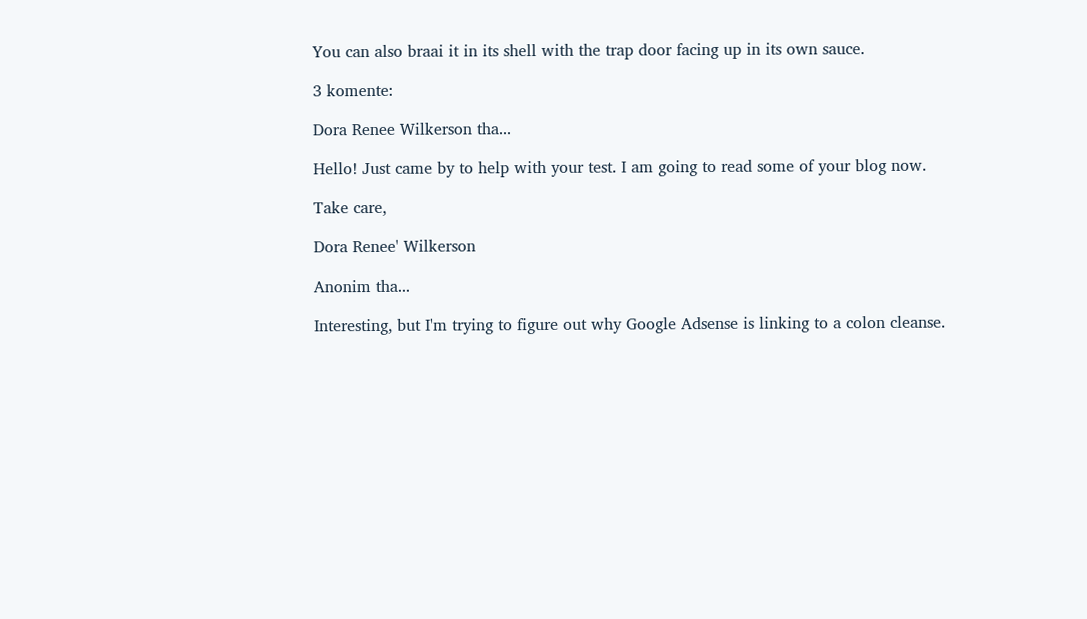You can also braai it in its shell with the trap door facing up in its own sauce.

3 komente:

Dora Renee Wilkerson tha...

Hello! Just came by to help with your test. I am going to read some of your blog now.

Take care,

Dora Renee' Wilkerson

Anonim tha...

Interesting, but I'm trying to figure out why Google Adsense is linking to a colon cleanse.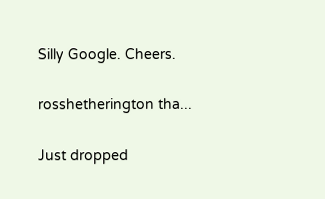Silly Google. Cheers.

rosshetherington tha...

Just dropped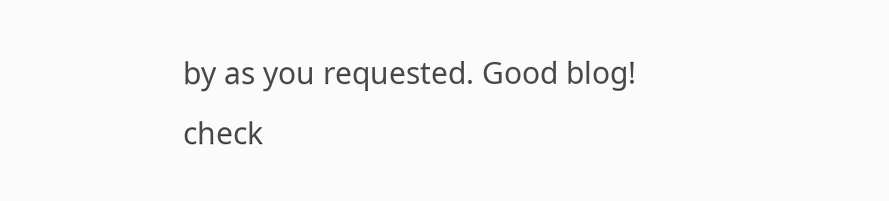by as you requested. Good blog! check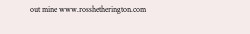out mine www.rosshetherington.com